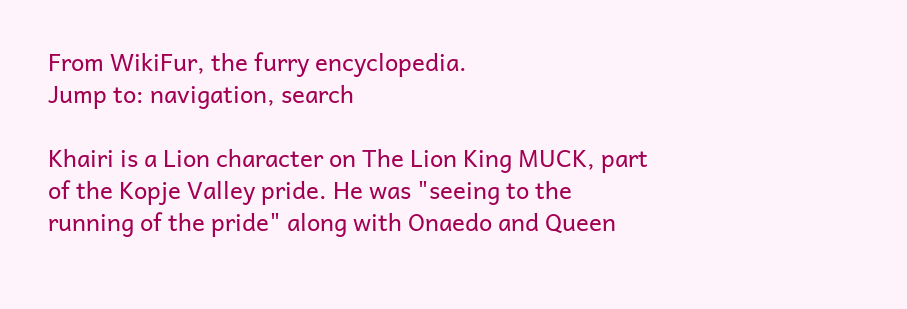From WikiFur, the furry encyclopedia.
Jump to: navigation, search

Khairi is a Lion character on The Lion King MUCK, part of the Kopje Valley pride. He was "seeing to the running of the pride" along with Onaedo and Queen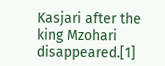Kasjari after the king Mzohari disappeared.[1]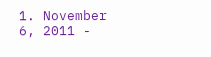1. November 6, 2011 -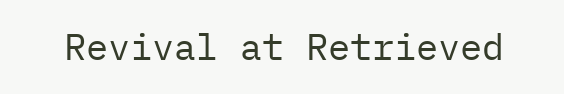Revival at Retrieved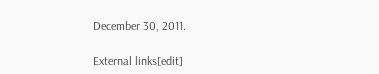December 30, 2011.

External links[edit]